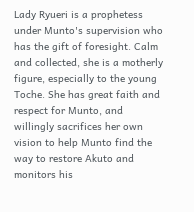Lady Ryueri is a prophetess under Munto's supervision who has the gift of foresight. Calm and collected, she is a motherly figure, especially to the young Toche. She has great faith and respect for Munto, and willingly sacrifices her own vision to help Munto find the way to restore Akuto and monitors his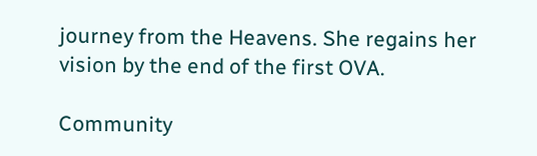journey from the Heavens. She regains her vision by the end of the first OVA.

Community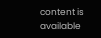content is available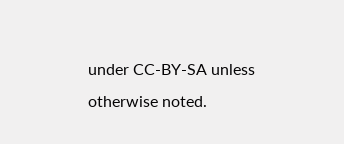under CC-BY-SA unless otherwise noted.